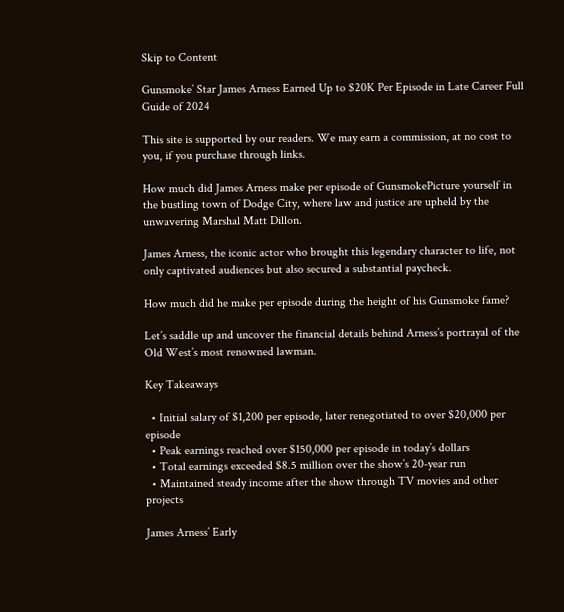Skip to Content

Gunsmoke’ Star James Arness Earned Up to $20K Per Episode in Late Career Full Guide of 2024

This site is supported by our readers. We may earn a commission, at no cost to you, if you purchase through links.

How much did James Arness make per episode of GunsmokePicture yourself in the bustling town of Dodge City, where law and justice are upheld by the unwavering Marshal Matt Dillon.

James Arness, the iconic actor who brought this legendary character to life, not only captivated audiences but also secured a substantial paycheck.

How much did he make per episode during the height of his Gunsmoke fame?

Let’s saddle up and uncover the financial details behind Arness’s portrayal of the Old West’s most renowned lawman.

Key Takeaways

  • Initial salary of $1,200 per episode, later renegotiated to over $20,000 per episode
  • Peak earnings reached over $150,000 per episode in today’s dollars
  • Total earnings exceeded $8.5 million over the show’s 20-year run
  • Maintained steady income after the show through TV movies and other projects

James Arness’ Early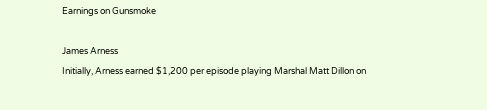Earnings on Gunsmoke

James Arness
Initially, Arness earned $1,200 per episode playing Marshal Matt Dillon on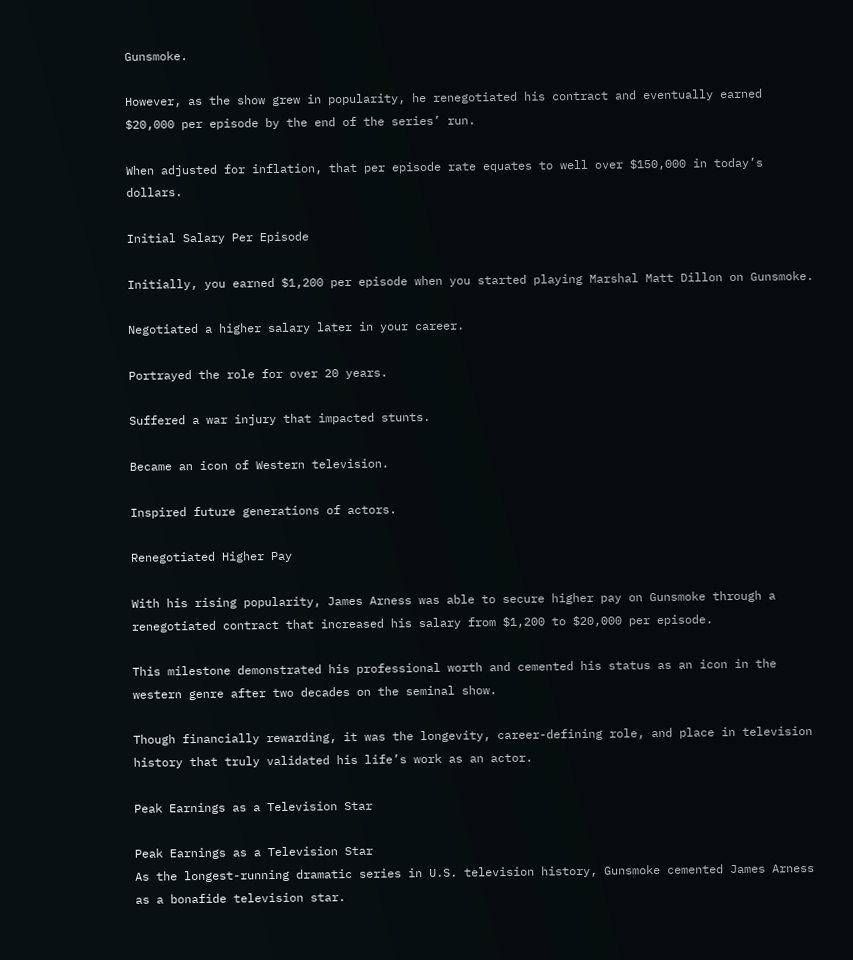Gunsmoke.

However, as the show grew in popularity, he renegotiated his contract and eventually earned $20,000 per episode by the end of the series’ run.

When adjusted for inflation, that per episode rate equates to well over $150,000 in today’s dollars.

Initial Salary Per Episode

Initially, you earned $1,200 per episode when you started playing Marshal Matt Dillon on Gunsmoke.

Negotiated a higher salary later in your career.

Portrayed the role for over 20 years.

Suffered a war injury that impacted stunts.

Became an icon of Western television.

Inspired future generations of actors.

Renegotiated Higher Pay

With his rising popularity, James Arness was able to secure higher pay on Gunsmoke through a renegotiated contract that increased his salary from $1,200 to $20,000 per episode.

This milestone demonstrated his professional worth and cemented his status as an icon in the western genre after two decades on the seminal show.

Though financially rewarding, it was the longevity, career-defining role, and place in television history that truly validated his life’s work as an actor.

Peak Earnings as a Television Star

Peak Earnings as a Television Star
As the longest-running dramatic series in U.S. television history, Gunsmoke cemented James Arness as a bonafide television star.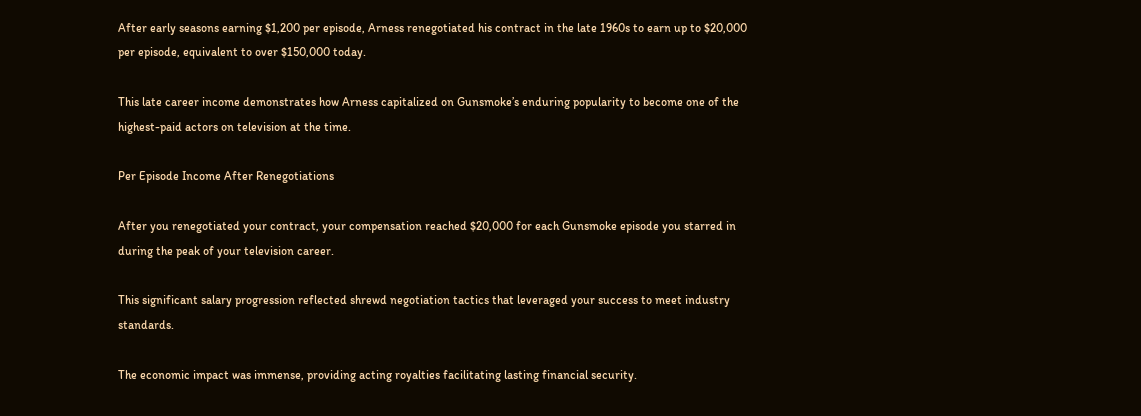After early seasons earning $1,200 per episode, Arness renegotiated his contract in the late 1960s to earn up to $20,000 per episode, equivalent to over $150,000 today.

This late career income demonstrates how Arness capitalized on Gunsmoke’s enduring popularity to become one of the highest-paid actors on television at the time.

Per Episode Income After Renegotiations

After you renegotiated your contract, your compensation reached $20,000 for each Gunsmoke episode you starred in during the peak of your television career.

This significant salary progression reflected shrewd negotiation tactics that leveraged your success to meet industry standards.

The economic impact was immense, providing acting royalties facilitating lasting financial security.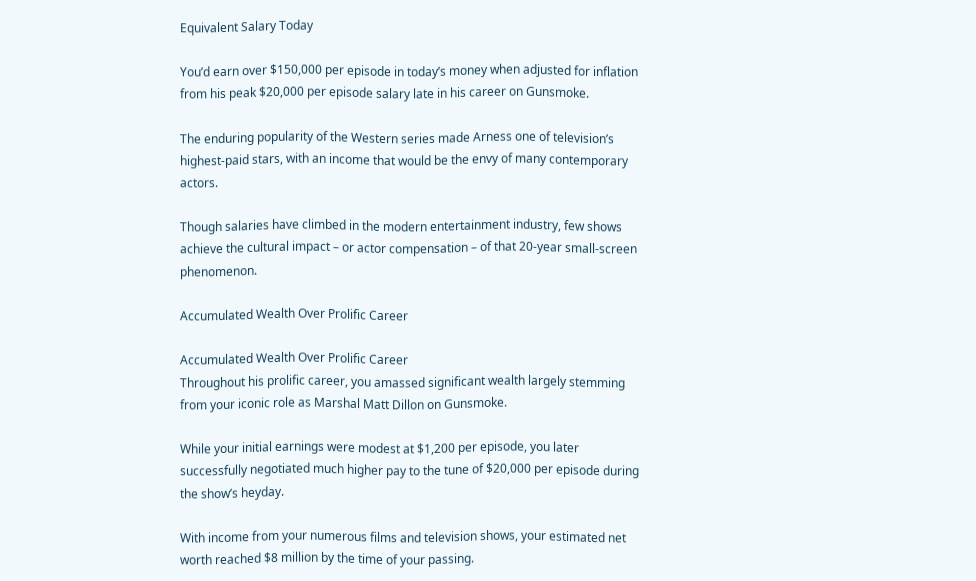Equivalent Salary Today

You’d earn over $150,000 per episode in today’s money when adjusted for inflation from his peak $20,000 per episode salary late in his career on Gunsmoke.

The enduring popularity of the Western series made Arness one of television’s highest-paid stars, with an income that would be the envy of many contemporary actors.

Though salaries have climbed in the modern entertainment industry, few shows achieve the cultural impact – or actor compensation – of that 20-year small-screen phenomenon.

Accumulated Wealth Over Prolific Career

Accumulated Wealth Over Prolific Career
Throughout his prolific career, you amassed significant wealth largely stemming from your iconic role as Marshal Matt Dillon on Gunsmoke.

While your initial earnings were modest at $1,200 per episode, you later successfully negotiated much higher pay to the tune of $20,000 per episode during the show’s heyday.

With income from your numerous films and television shows, your estimated net worth reached $8 million by the time of your passing.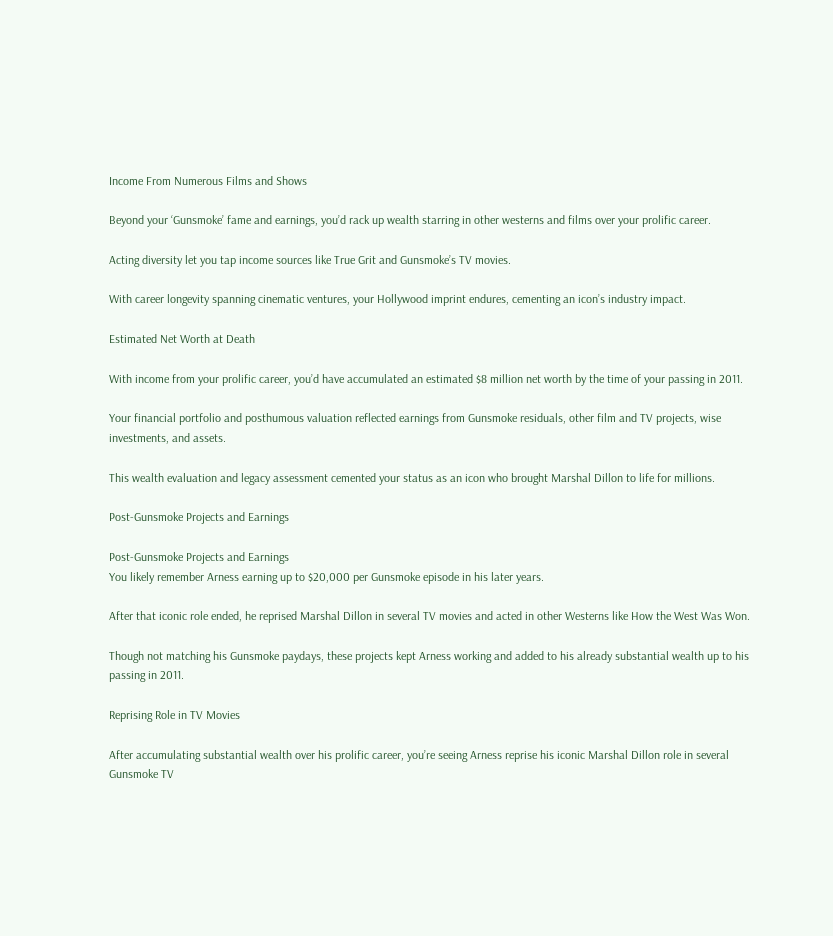Income From Numerous Films and Shows

Beyond your ‘Gunsmoke’ fame and earnings, you’d rack up wealth starring in other westerns and films over your prolific career.

Acting diversity let you tap income sources like True Grit and Gunsmoke’s TV movies.

With career longevity spanning cinematic ventures, your Hollywood imprint endures, cementing an icon’s industry impact.

Estimated Net Worth at Death

With income from your prolific career, you’d have accumulated an estimated $8 million net worth by the time of your passing in 2011.

Your financial portfolio and posthumous valuation reflected earnings from Gunsmoke residuals, other film and TV projects, wise investments, and assets.

This wealth evaluation and legacy assessment cemented your status as an icon who brought Marshal Dillon to life for millions.

Post-Gunsmoke Projects and Earnings

Post-Gunsmoke Projects and Earnings
You likely remember Arness earning up to $20,000 per Gunsmoke episode in his later years.

After that iconic role ended, he reprised Marshal Dillon in several TV movies and acted in other Westerns like How the West Was Won.

Though not matching his Gunsmoke paydays, these projects kept Arness working and added to his already substantial wealth up to his passing in 2011.

Reprising Role in TV Movies

After accumulating substantial wealth over his prolific career, you’re seeing Arness reprise his iconic Marshal Dillon role in several Gunsmoke TV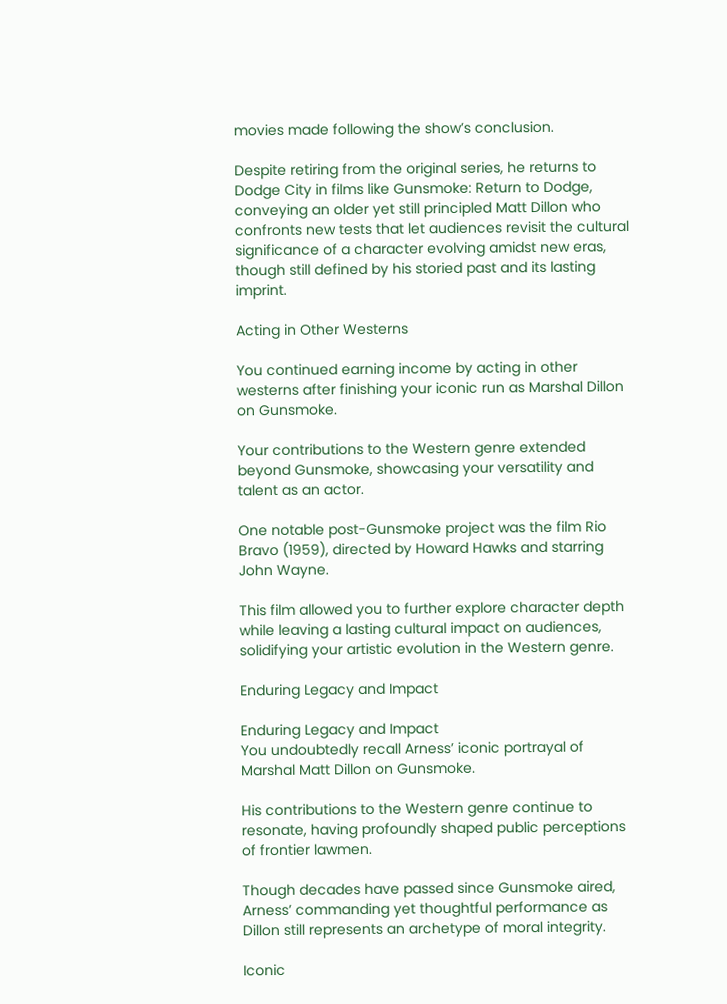movies made following the show’s conclusion.

Despite retiring from the original series, he returns to Dodge City in films like Gunsmoke: Return to Dodge, conveying an older yet still principled Matt Dillon who confronts new tests that let audiences revisit the cultural significance of a character evolving amidst new eras, though still defined by his storied past and its lasting imprint.

Acting in Other Westerns

You continued earning income by acting in other westerns after finishing your iconic run as Marshal Dillon on Gunsmoke.

Your contributions to the Western genre extended beyond Gunsmoke, showcasing your versatility and talent as an actor.

One notable post-Gunsmoke project was the film Rio Bravo (1959), directed by Howard Hawks and starring John Wayne.

This film allowed you to further explore character depth while leaving a lasting cultural impact on audiences, solidifying your artistic evolution in the Western genre.

Enduring Legacy and Impact

Enduring Legacy and Impact
You undoubtedly recall Arness’ iconic portrayal of Marshal Matt Dillon on Gunsmoke.

His contributions to the Western genre continue to resonate, having profoundly shaped public perceptions of frontier lawmen.

Though decades have passed since Gunsmoke aired, Arness’ commanding yet thoughtful performance as Dillon still represents an archetype of moral integrity.

Iconic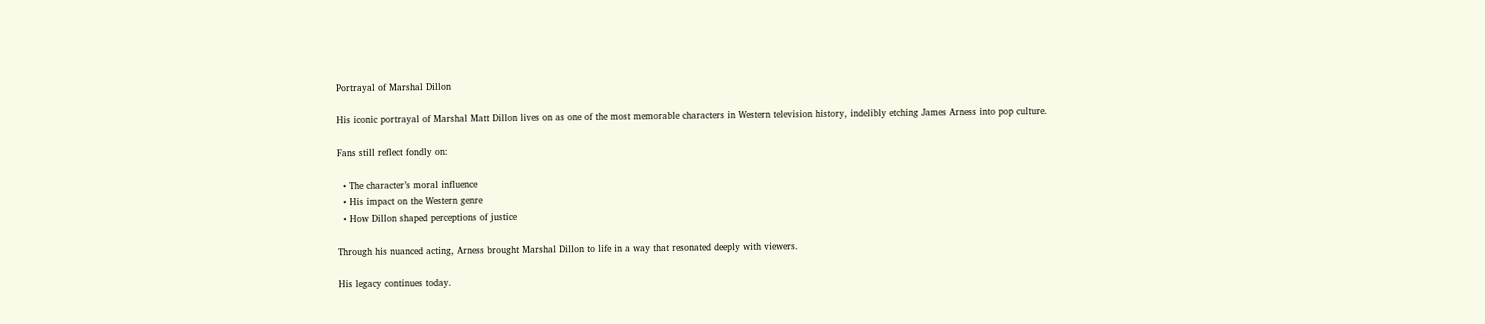Portrayal of Marshal Dillon

His iconic portrayal of Marshal Matt Dillon lives on as one of the most memorable characters in Western television history, indelibly etching James Arness into pop culture.

Fans still reflect fondly on:

  • The character’s moral influence
  • His impact on the Western genre
  • How Dillon shaped perceptions of justice

Through his nuanced acting, Arness brought Marshal Dillon to life in a way that resonated deeply with viewers.

His legacy continues today.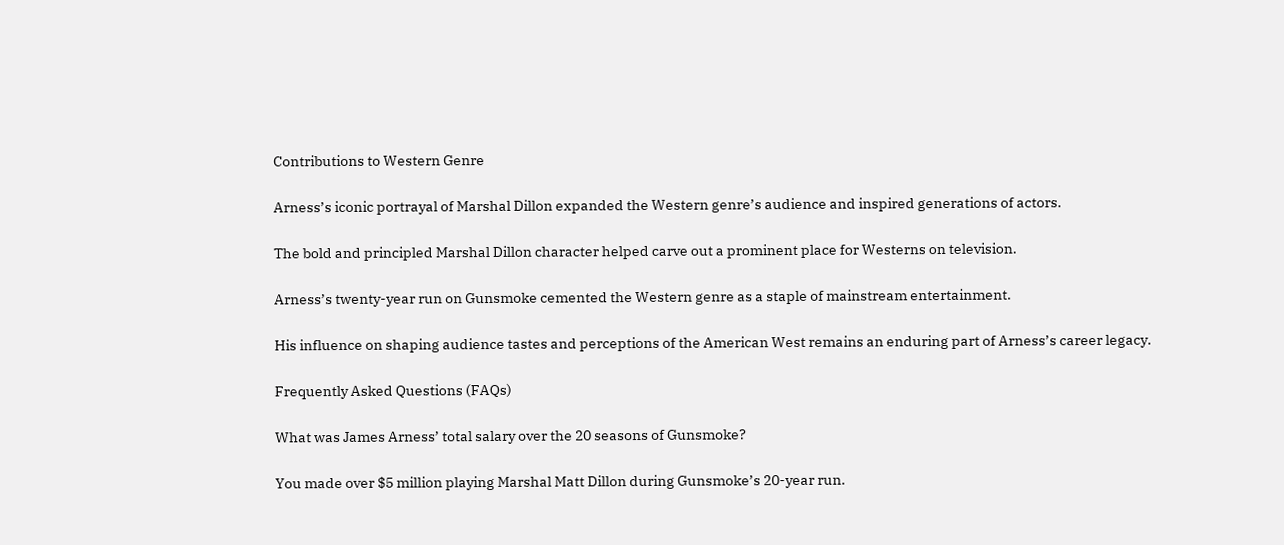Contributions to Western Genre

Arness’s iconic portrayal of Marshal Dillon expanded the Western genre’s audience and inspired generations of actors.

The bold and principled Marshal Dillon character helped carve out a prominent place for Westerns on television.

Arness’s twenty-year run on Gunsmoke cemented the Western genre as a staple of mainstream entertainment.

His influence on shaping audience tastes and perceptions of the American West remains an enduring part of Arness’s career legacy.

Frequently Asked Questions (FAQs)

What was James Arness’ total salary over the 20 seasons of Gunsmoke?

You made over $5 million playing Marshal Matt Dillon during Gunsmoke’s 20-year run.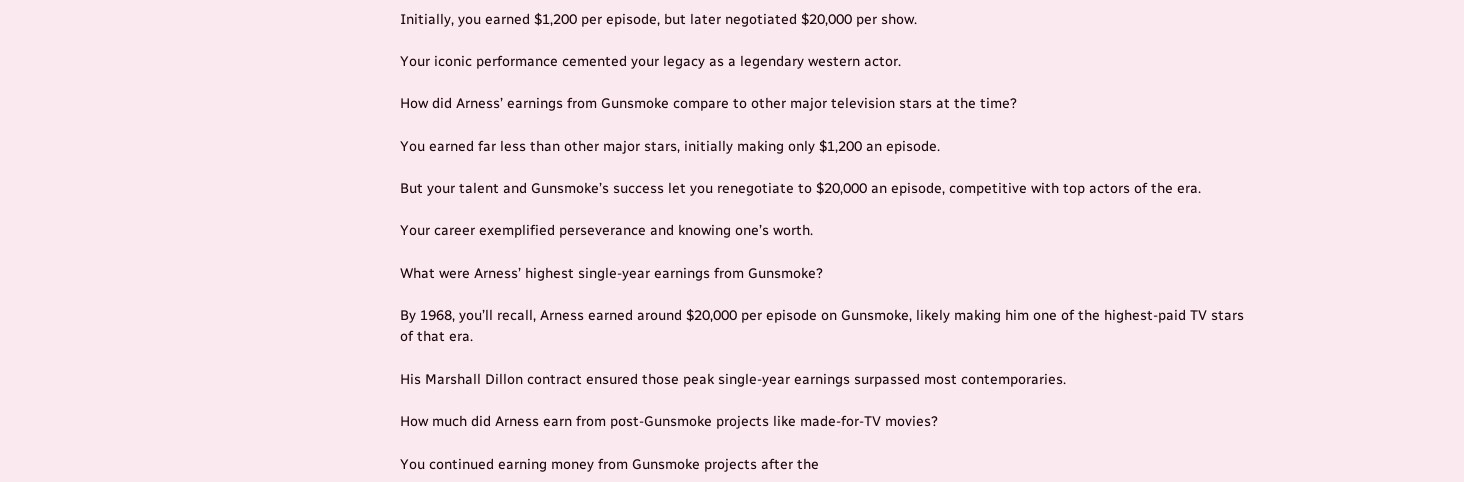Initially, you earned $1,200 per episode, but later negotiated $20,000 per show.

Your iconic performance cemented your legacy as a legendary western actor.

How did Arness’ earnings from Gunsmoke compare to other major television stars at the time?

You earned far less than other major stars, initially making only $1,200 an episode.

But your talent and Gunsmoke’s success let you renegotiate to $20,000 an episode, competitive with top actors of the era.

Your career exemplified perseverance and knowing one’s worth.

What were Arness’ highest single-year earnings from Gunsmoke?

By 1968, you’ll recall, Arness earned around $20,000 per episode on Gunsmoke, likely making him one of the highest-paid TV stars of that era.

His Marshall Dillon contract ensured those peak single-year earnings surpassed most contemporaries.

How much did Arness earn from post-Gunsmoke projects like made-for-TV movies?

You continued earning money from Gunsmoke projects after the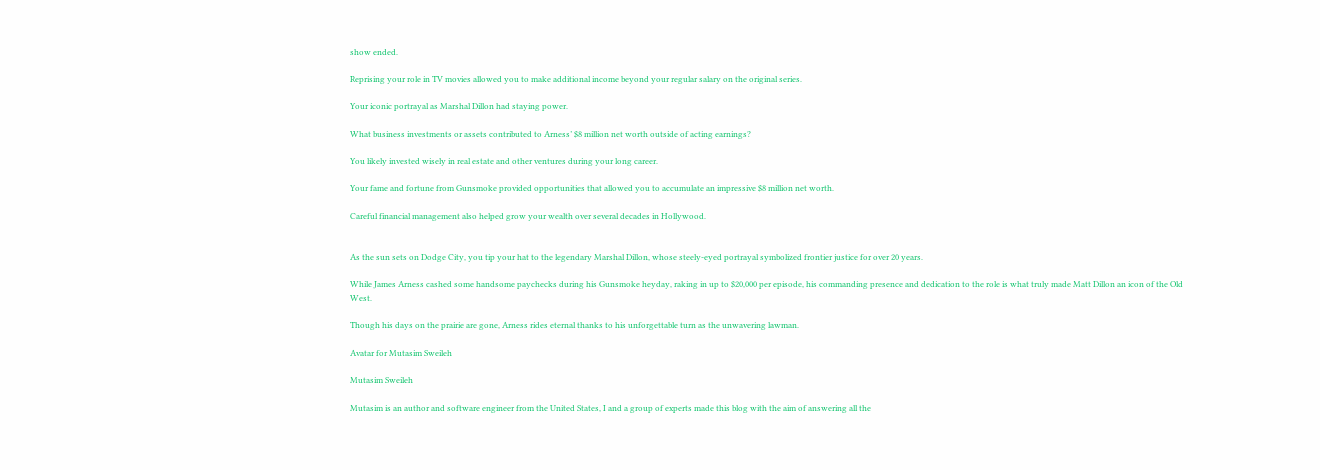show ended.

Reprising your role in TV movies allowed you to make additional income beyond your regular salary on the original series.

Your iconic portrayal as Marshal Dillon had staying power.

What business investments or assets contributed to Arness’ $8 million net worth outside of acting earnings?

You likely invested wisely in real estate and other ventures during your long career.

Your fame and fortune from Gunsmoke provided opportunities that allowed you to accumulate an impressive $8 million net worth.

Careful financial management also helped grow your wealth over several decades in Hollywood.


As the sun sets on Dodge City, you tip your hat to the legendary Marshal Dillon, whose steely-eyed portrayal symbolized frontier justice for over 20 years.

While James Arness cashed some handsome paychecks during his Gunsmoke heyday, raking in up to $20,000 per episode, his commanding presence and dedication to the role is what truly made Matt Dillon an icon of the Old West.

Though his days on the prairie are gone, Arness rides eternal thanks to his unforgettable turn as the unwavering lawman.

Avatar for Mutasim Sweileh

Mutasim Sweileh

Mutasim is an author and software engineer from the United States, I and a group of experts made this blog with the aim of answering all the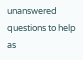unanswered questions to help as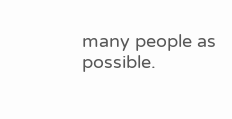many people as possible.